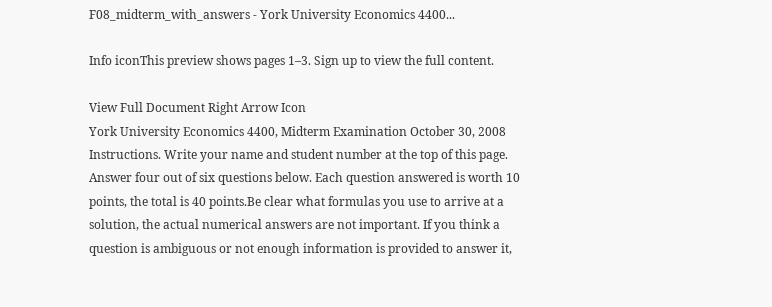F08_midterm_with_answers - York University Economics 4400...

Info iconThis preview shows pages 1–3. Sign up to view the full content.

View Full Document Right Arrow Icon
York University Economics 4400, Midterm Examination October 30, 2008 Instructions. Write your name and student number at the top of this page. Answer four out of six questions below. Each question answered is worth 10 points, the total is 40 points.Be clear what formulas you use to arrive at a solution, the actual numerical answers are not important. If you think a question is ambiguous or not enough information is provided to answer it,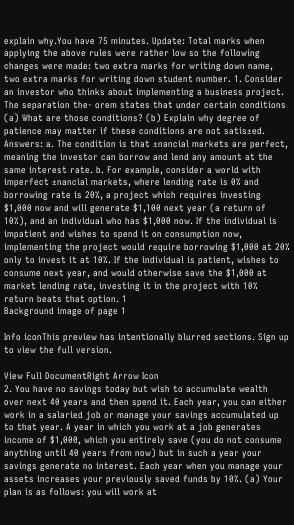explain why.You have 75 minutes. Update: Total marks when applying the above rules were rather low so the following changes were made: two extra marks for writing down name, two extra marks for writing down student number. 1. Consider an investor who thinks about implementing a business project. The separation the- orem states that under certain conditions (a) What are those conditions? (b) Explain why degree of patience may matter if these conditions are not satis±ed. Answers: a. The condition is that ±nancial markets are perfect, meaning the investor can borrow and lend any amount at the same interest rate. b. For example, consider a world with imperfect ±nancial markets, where lending rate is 0% and borrowing rate is 20%, a project which requires investing $1,000 now and will generate $1,100 next year (a return of 10%), and an individual who has $1,000 now. If the individual is impatient and wishes to spend it on consumption now, implementing the project would require borrowing $1,000 at 20% only to invest it at 10%. If the individual is patient, wishes to consume next year, and would otherwise save the $1,000 at market lending rate, investing it in the project with 10% return beats that option. 1
Background image of page 1

Info iconThis preview has intentionally blurred sections. Sign up to view the full version.

View Full DocumentRight Arrow Icon
2. You have no savings today but wish to accumulate wealth over next 40 years and then spend it. Each year, you can either work in a salaried job or manage your savings accumulated up to that year. A year in which you work at a job generates income of $1,000, which you entirely save (you do not consume anything until 40 years from now) but in such a year your savings generate no interest. Each year when you manage your assets increases your previously saved funds by 10%. (a) Your plan is as follows: you will work at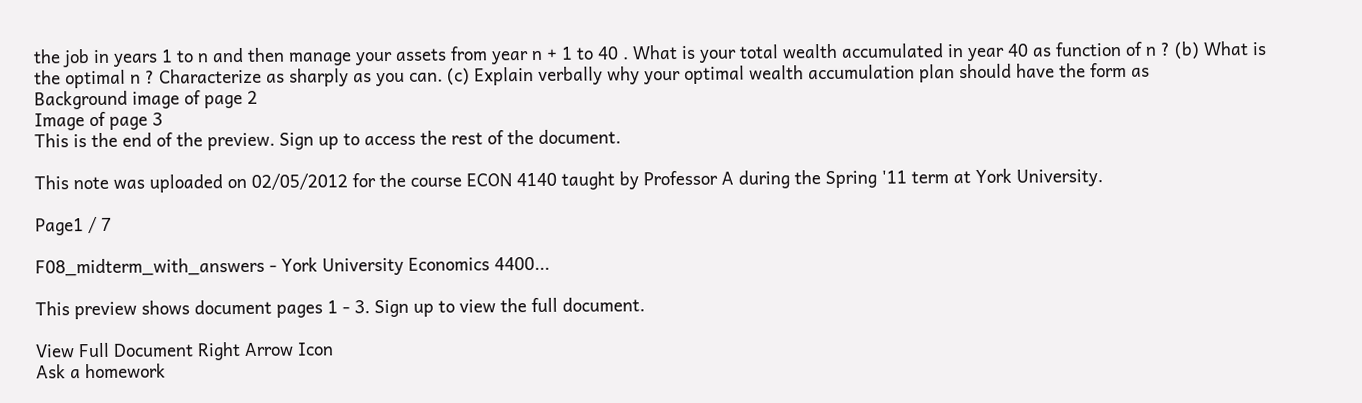the job in years 1 to n and then manage your assets from year n + 1 to 40 . What is your total wealth accumulated in year 40 as function of n ? (b) What is the optimal n ? Characterize as sharply as you can. (c) Explain verbally why your optimal wealth accumulation plan should have the form as
Background image of page 2
Image of page 3
This is the end of the preview. Sign up to access the rest of the document.

This note was uploaded on 02/05/2012 for the course ECON 4140 taught by Professor A during the Spring '11 term at York University.

Page1 / 7

F08_midterm_with_answers - York University Economics 4400...

This preview shows document pages 1 - 3. Sign up to view the full document.

View Full Document Right Arrow Icon
Ask a homework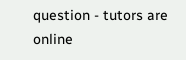question - tutors are online